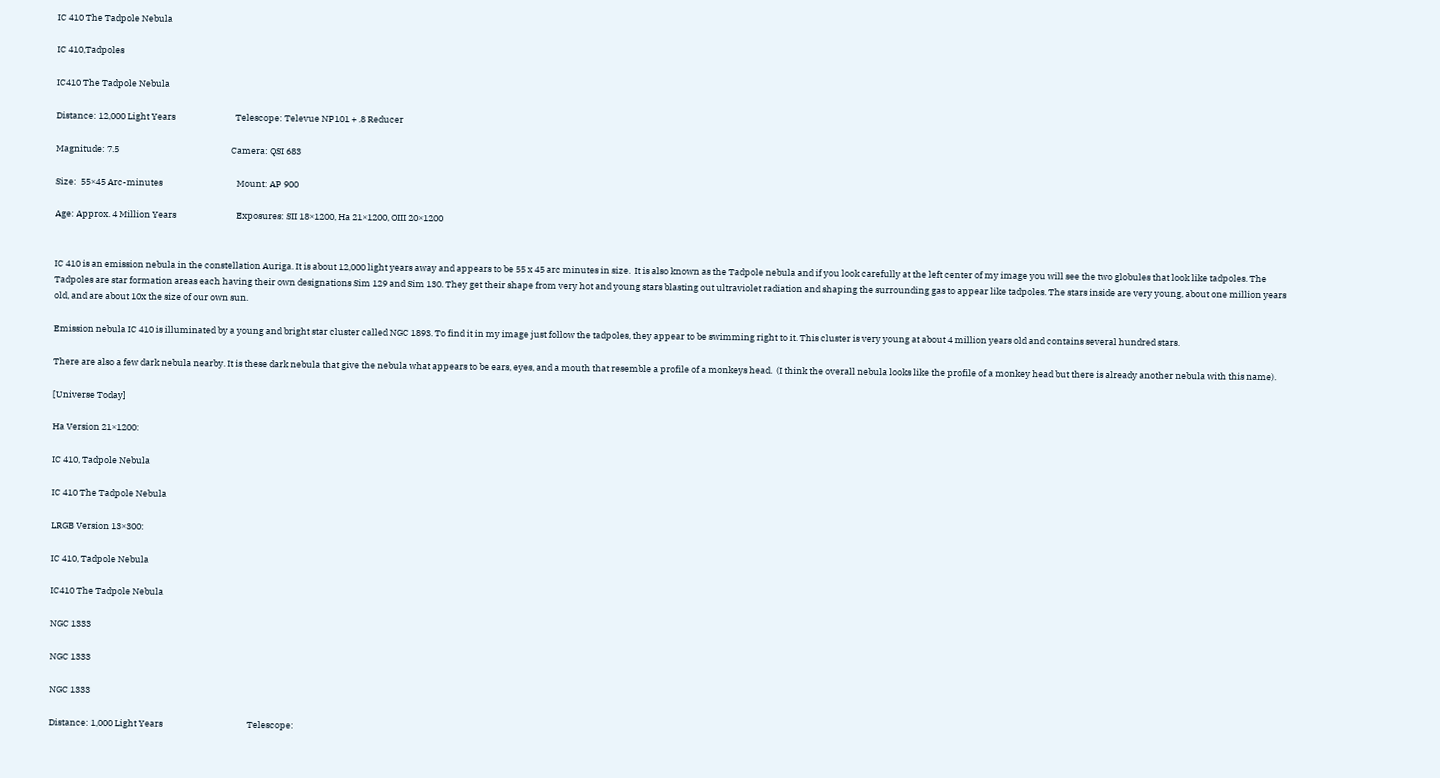IC 410 The Tadpole Nebula

IC 410,Tadpoles

IC410 The Tadpole Nebula

Distance: 12,000 Light Years                              Telescope: Televue NP101 + .8 Reducer

Magnitude: 7.5                                                        Camera: QSI 683

Size:  55×45 Arc-minutes                                     Mount: AP 900

Age: Approx. 4 Million Years                              Exposures: SII 18×1200, Ha 21×1200, OIII 20×1200


IC 410 is an emission nebula in the constellation Auriga. It is about 12,000 light years away and appears to be 55 x 45 arc minutes in size.  It is also known as the Tadpole nebula and if you look carefully at the left center of my image you will see the two globules that look like tadpoles. The Tadpoles are star formation areas each having their own designations Sim 129 and Sim 130. They get their shape from very hot and young stars blasting out ultraviolet radiation and shaping the surrounding gas to appear like tadpoles. The stars inside are very young, about one million years old, and are about 10x the size of our own sun.

Emission nebula IC 410 is illuminated by a young and bright star cluster called NGC 1893. To find it in my image just follow the tadpoles, they appear to be swimming right to it. This cluster is very young at about 4 million years old and contains several hundred stars.

There are also a few dark nebula nearby. It is these dark nebula that give the nebula what appears to be ears, eyes, and a mouth that resemble a profile of a monkeys head.  (I think the overall nebula looks like the profile of a monkey head but there is already another nebula with this name).

[Universe Today]

Ha Version 21×1200:

IC 410, Tadpole Nebula

IC 410 The Tadpole Nebula

LRGB Version 13×300:

IC 410, Tadpole Nebula

IC410 The Tadpole Nebula

NGC 1333

NGC 1333

NGC 1333

Distance: 1,000 Light Years                                          Telescope: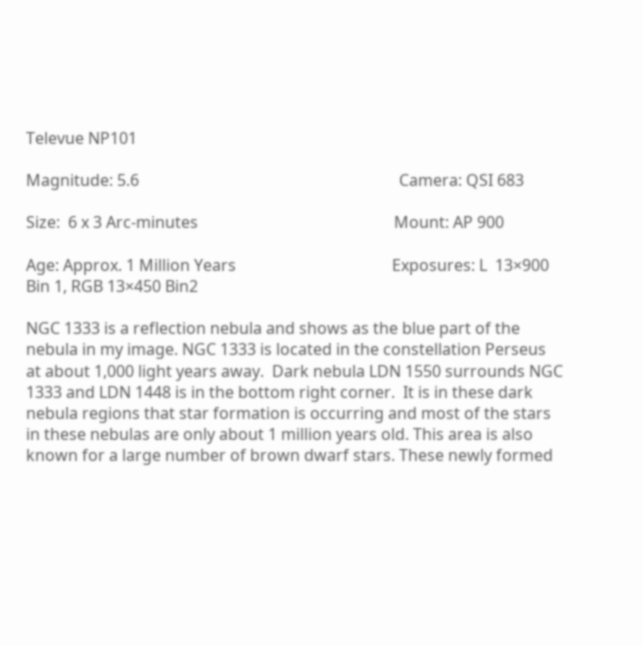Televue NP101

Magnitude: 5.6                                                                 Camera: QSI 683

Size:  6 x 3 Arc-minutes                                                 Mount: AP 900

Age: Approx. 1 Million Years                                       Exposures: L  13×900 Bin 1, RGB 13×450 Bin2

NGC 1333 is a reflection nebula and shows as the blue part of the nebula in my image. NGC 1333 is located in the constellation Perseus at about 1,000 light years away.  Dark nebula LDN 1550 surrounds NGC 1333 and LDN 1448 is in the bottom right corner.  It is in these dark nebula regions that star formation is occurring and most of the stars in these nebulas are only about 1 million years old. This area is also known for a large number of brown dwarf stars. These newly formed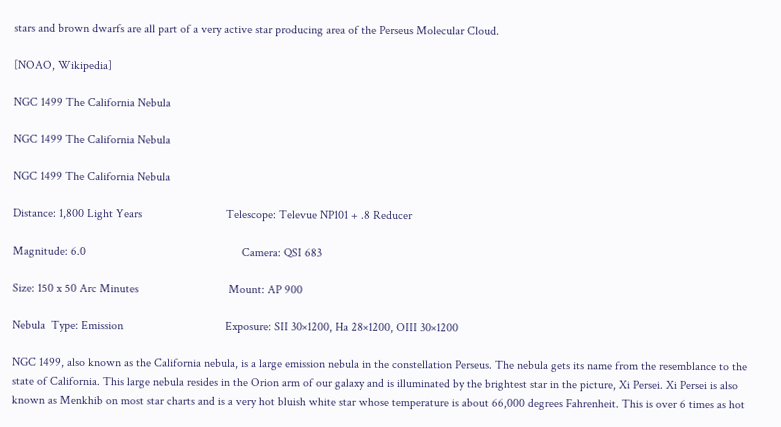stars and brown dwarfs are all part of a very active star producing area of the Perseus Molecular Cloud.

[NOAO, Wikipedia]

NGC 1499 The California Nebula

NGC 1499 The California Nebula

NGC 1499 The California Nebula

Distance: 1,800 Light Years                            Telescope: Televue NP101 + .8 Reducer

Magnitude: 6.0                                                    Camera: QSI 683

Size: 150 x 50 Arc Minutes                              Mount: AP 900

Nebula  Type: Emission                                  Exposure: SII 30×1200, Ha 28×1200, OIII 30×1200

NGC 1499, also known as the California nebula, is a large emission nebula in the constellation Perseus. The nebula gets its name from the resemblance to the state of California. This large nebula resides in the Orion arm of our galaxy and is illuminated by the brightest star in the picture, Xi Persei. Xi Persei is also known as Menkhib on most star charts and is a very hot bluish white star whose temperature is about 66,000 degrees Fahrenheit. This is over 6 times as hot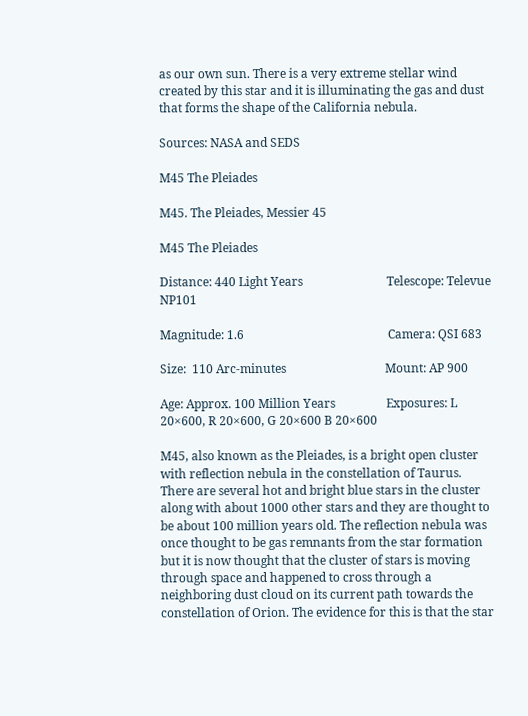as our own sun. There is a very extreme stellar wind created by this star and it is illuminating the gas and dust that forms the shape of the California nebula.

Sources: NASA and SEDS

M45 The Pleiades

M45. The Pleiades, Messier 45

M45 The Pleiades

Distance: 440 Light Years                            Telescope: Televue NP101

Magnitude: 1.6                                                Camera: QSI 683

Size:  110 Arc-minutes                                 Mount: AP 900

Age: Approx. 100 Million Years                 Exposures: L 20×600, R 20×600, G 20×600 B 20×600

M45, also known as the Pleiades, is a bright open cluster with reflection nebula in the constellation of Taurus. There are several hot and bright blue stars in the cluster along with about 1000 other stars and they are thought to be about 100 million years old. The reflection nebula was once thought to be gas remnants from the star formation but it is now thought that the cluster of stars is moving through space and happened to cross through a neighboring dust cloud on its current path towards the constellation of Orion. The evidence for this is that the star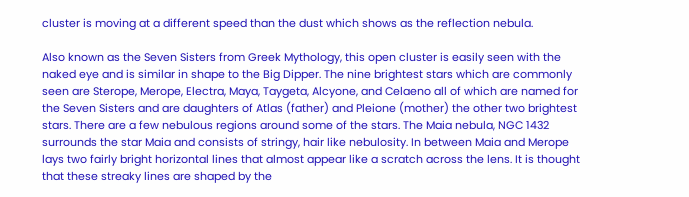cluster is moving at a different speed than the dust which shows as the reflection nebula.

Also known as the Seven Sisters from Greek Mythology, this open cluster is easily seen with the naked eye and is similar in shape to the Big Dipper. The nine brightest stars which are commonly seen are Sterope, Merope, Electra, Maya, Taygeta, Alcyone, and Celaeno all of which are named for the Seven Sisters and are daughters of Atlas (father) and Pleione (mother) the other two brightest stars. There are a few nebulous regions around some of the stars. The Maia nebula, NGC 1432 surrounds the star Maia and consists of stringy, hair like nebulosity. In between Maia and Merope lays two fairly bright horizontal lines that almost appear like a scratch across the lens. It is thought that these streaky lines are shaped by the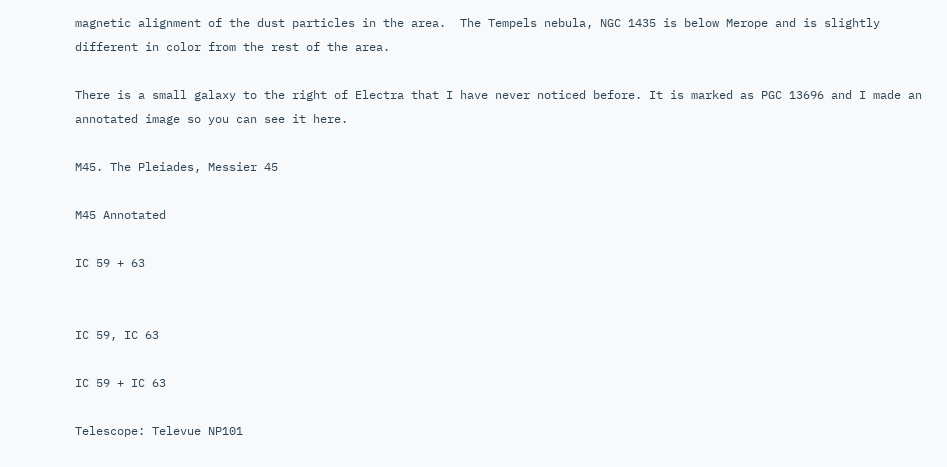magnetic alignment of the dust particles in the area.  The Tempels nebula, NGC 1435 is below Merope and is slightly different in color from the rest of the area.

There is a small galaxy to the right of Electra that I have never noticed before. It is marked as PGC 13696 and I made an annotated image so you can see it here.

M45. The Pleiades, Messier 45

M45 Annotated

IC 59 + 63


IC 59, IC 63

IC 59 + IC 63

Telescope: Televue NP101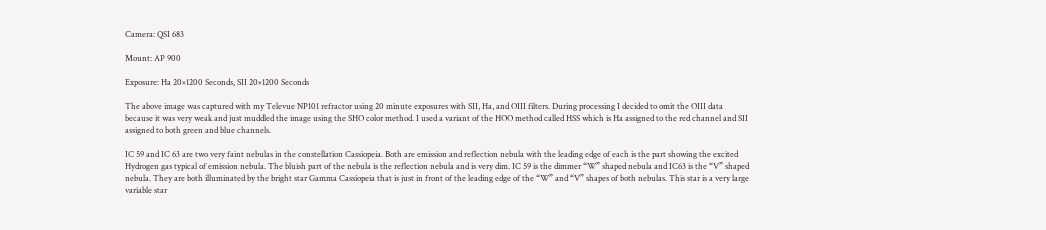Camera: QSI 683

Mount: AP 900

Exposure: Ha 20×1200 Seconds, SII 20×1200 Seconds

The above image was captured with my Televue NP101 refractor using 20 minute exposures with SII, Ha, and OIII filters. During processing I decided to omit the OIII data because it was very weak and just muddled the image using the SHO color method. I used a variant of the HOO method called HSS which is Ha assigned to the red channel and SII assigned to both green and blue channels.

IC 59 and IC 63 are two very faint nebulas in the constellation Cassiopeia. Both are emission and reflection nebula with the leading edge of each is the part showing the excited Hydrogen gas typical of emission nebula. The bluish part of the nebula is the reflection nebula and is very dim. IC 59 is the dimmer “W” shaped nebula and IC63 is the “V” shaped nebula. They are both illuminated by the bright star Gamma Cassiopeia that is just in front of the leading edge of the “W” and “V” shapes of both nebulas. This star is a very large variable star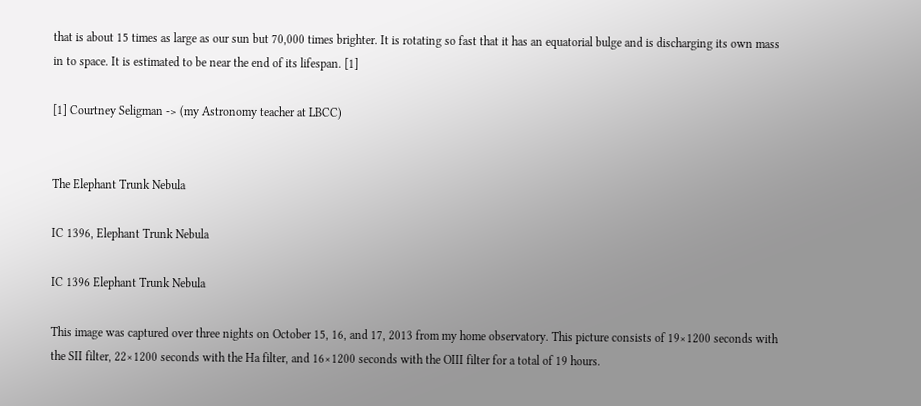that is about 15 times as large as our sun but 70,000 times brighter. It is rotating so fast that it has an equatorial bulge and is discharging its own mass in to space. It is estimated to be near the end of its lifespan. [1]

[1] Courtney Seligman -> (my Astronomy teacher at LBCC)


The Elephant Trunk Nebula

IC 1396, Elephant Trunk Nebula

IC 1396 Elephant Trunk Nebula

This image was captured over three nights on October 15, 16, and 17, 2013 from my home observatory. This picture consists of 19×1200 seconds with the SII filter, 22×1200 seconds with the Ha filter, and 16×1200 seconds with the OIII filter for a total of 19 hours.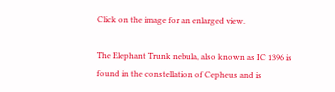Click on the image for an enlarged view.

The Elephant Trunk nebula, also known as IC 1396 is found in the constellation of Cepheus and is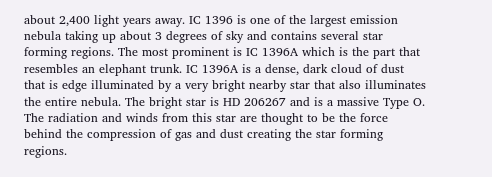about 2,400 light years away. IC 1396 is one of the largest emission nebula taking up about 3 degrees of sky and contains several star forming regions. The most prominent is IC 1396A which is the part that resembles an elephant trunk. IC 1396A is a dense, dark cloud of dust that is edge illuminated by a very bright nearby star that also illuminates the entire nebula. The bright star is HD 206267 and is a massive Type O. The radiation and winds from this star are thought to be the force behind the compression of gas and dust creating the star forming regions.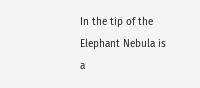In the tip of the Elephant Nebula is a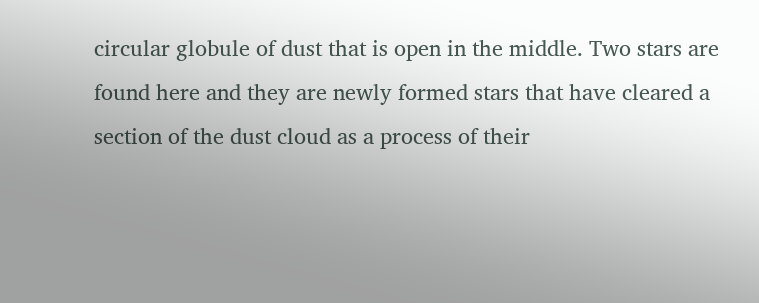circular globule of dust that is open in the middle. Two stars are found here and they are newly formed stars that have cleared a section of the dust cloud as a process of their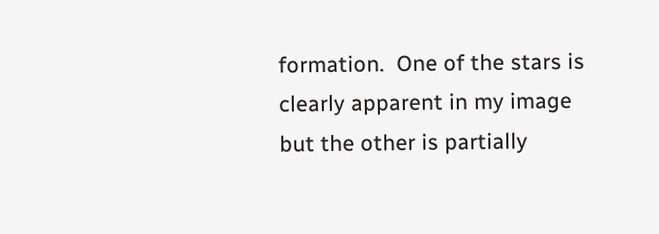formation.  One of the stars is clearly apparent in my image but the other is partially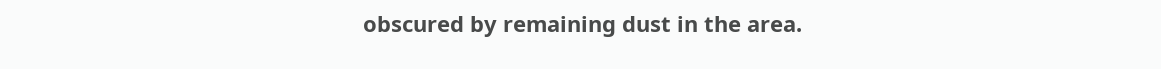obscured by remaining dust in the area.